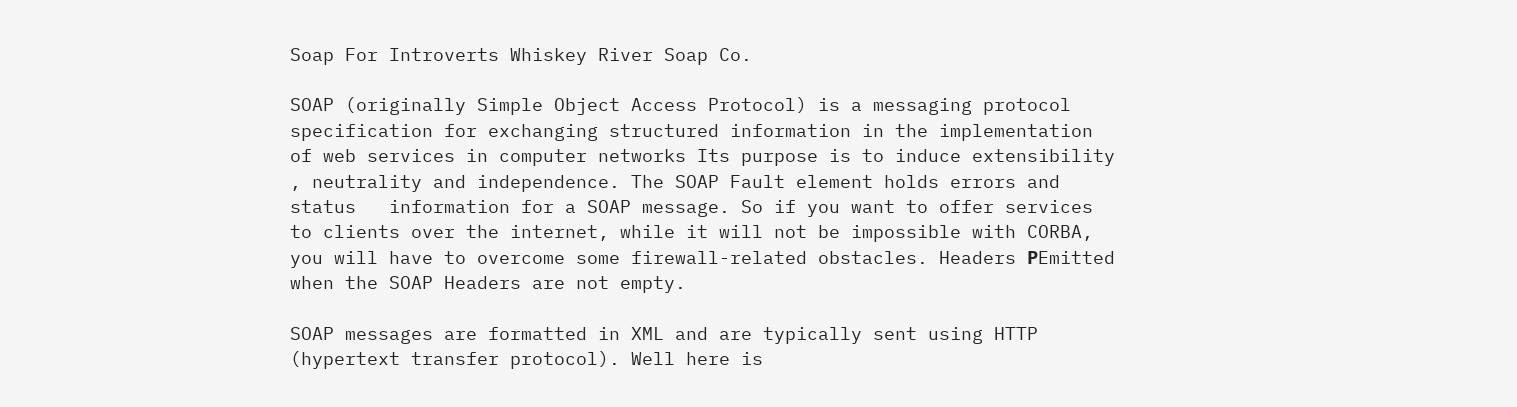Soap For Introverts Whiskey River Soap Co.

SOAP (originally Simple Object Access Protocol) is a messaging protocol specification for exchanging structured information in the implementation of web services in computer networks Its purpose is to induce extensibility , neutrality and independence. The SOAP Fault element holds errors and status   information for a SOAP message. So if you want to offer services to clients over the internet, while it will not be impossible with CORBA, you will have to overcome some firewall-related obstacles. Headers РEmitted when the SOAP Headers are not empty.

SOAP messages are formatted in XML and are typically sent using HTTP (hypertext transfer protocol). Well here is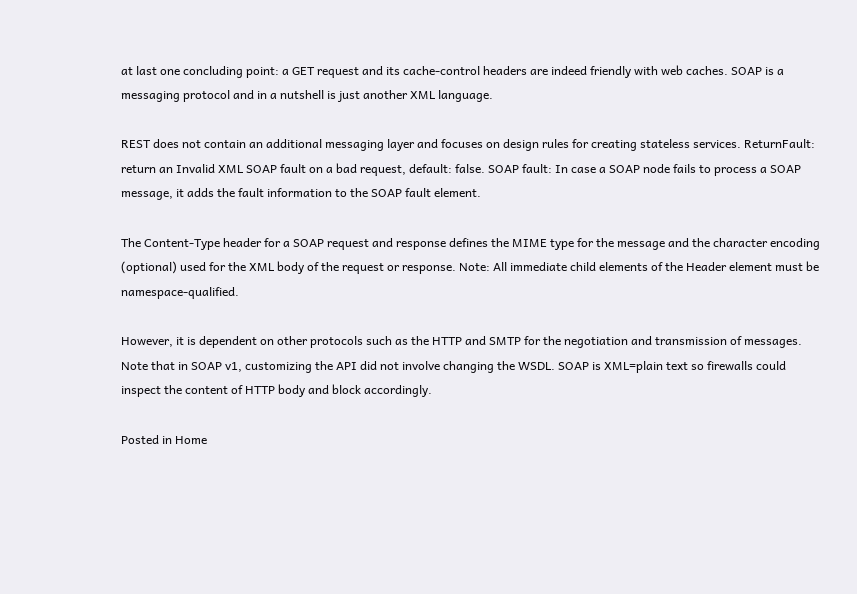at last one concluding point: a GET request and its cache-control headers are indeed friendly with web caches. SOAP is a messaging protocol and in a nutshell is just another XML language.

REST does not contain an additional messaging layer and focuses on design rules for creating stateless services. ReturnFault: return an Invalid XML SOAP fault on a bad request, default: false. SOAP fault: In case a SOAP node fails to process a SOAP message, it adds the fault information to the SOAP fault element.

The Content-Type header for a SOAP request and response defines the MIME type for the message and the character encoding (optional) used for the XML body of the request or response. Note: All immediate child elements of the Header element must be namespace-qualified.

However, it is dependent on other protocols such as the HTTP and SMTP for the negotiation and transmission of messages. Note that in SOAP v1, customizing the API did not involve changing the WSDL. SOAP is XML=plain text so firewalls could inspect the content of HTTP body and block accordingly.

Posted in Home